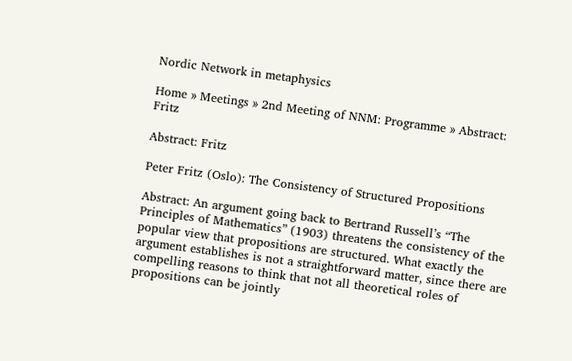Nordic Network in metaphysics

Home » Meetings » 2nd Meeting of NNM: Programme » Abstract: Fritz

Abstract: Fritz

Peter Fritz (Oslo): The Consistency of Structured Propositions

Abstract: An argument going back to Bertrand Russell’s “The Principles of Mathematics” (1903) threatens the consistency of the popular view that propositions are structured. What exactly the argument establishes is not a straightforward matter, since there are compelling reasons to think that not all theoretical roles of propositions can be jointly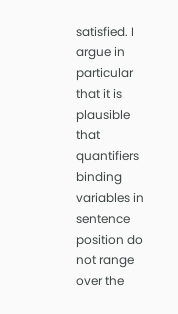satisfied. I argue in particular that it is plausible that quantifiers binding variables in sentence position do not range over the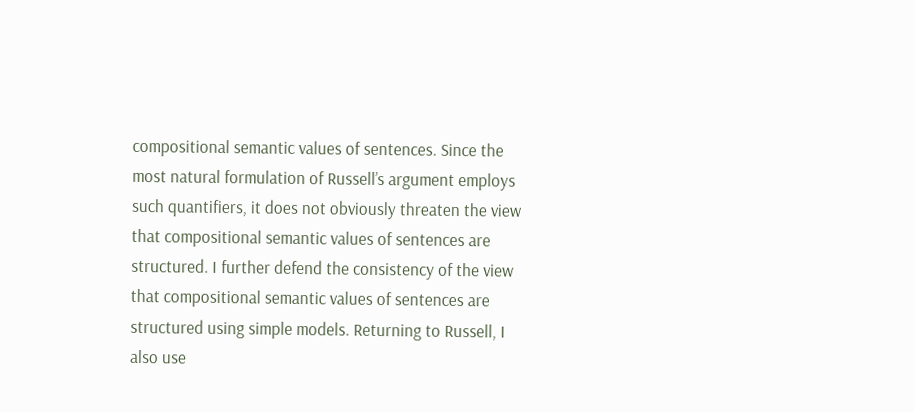compositional semantic values of sentences. Since the most natural formulation of Russell’s argument employs such quantifiers, it does not obviously threaten the view that compositional semantic values of sentences are structured. I further defend the consistency of the view that compositional semantic values of sentences are structured using simple models. Returning to Russell, I also use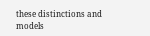these distinctions and models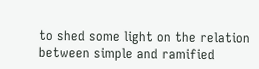to shed some light on the relation between simple and ramified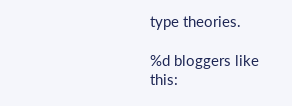type theories.

%d bloggers like this: